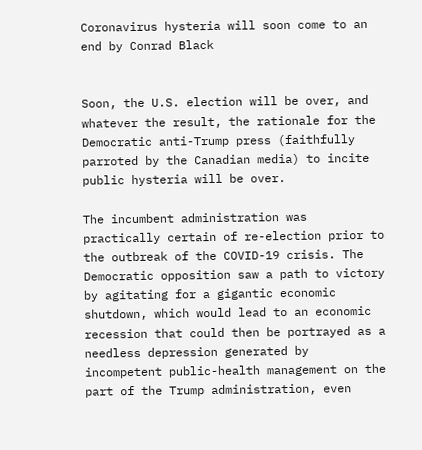Coronavirus hysteria will soon come to an end by Conrad Black


Soon, the U.S. election will be over, and whatever the result, the rationale for the Democratic anti-Trump press (faithfully parroted by the Canadian media) to incite public hysteria will be over.

The incumbent administration was practically certain of re-election prior to the outbreak of the COVID-19 crisis. The Democratic opposition saw a path to victory by agitating for a gigantic economic shutdown, which would lead to an economic recession that could then be portrayed as a needless depression generated by incompetent public-health management on the part of the Trump administration, even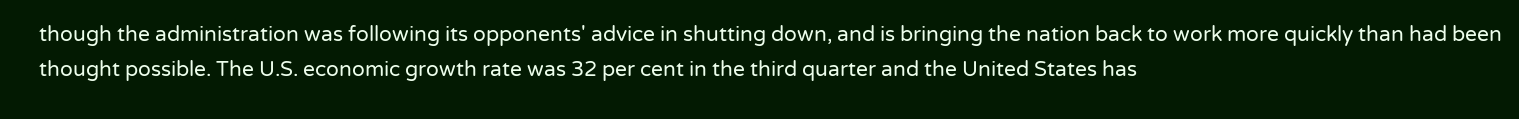though the administration was following its opponents' advice in shutting down, and is bringing the nation back to work more quickly than had been thought possible. The U.S. economic growth rate was 32 per cent in the third quarter and the United States has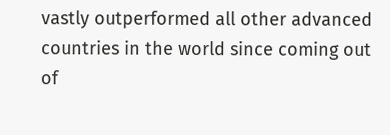vastly outperformed all other advanced countries in the world since coming out of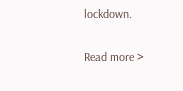lockdown.

Read more >